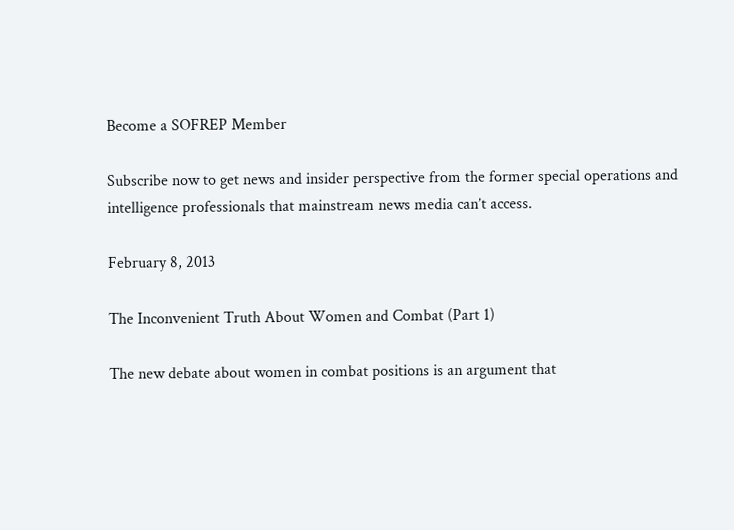Become a SOFREP Member

Subscribe now to get news and insider perspective from the former special operations and intelligence professionals that mainstream news media can’t access.

February 8, 2013

The Inconvenient Truth About Women and Combat (Part 1)

The new debate about women in combat positions is an argument that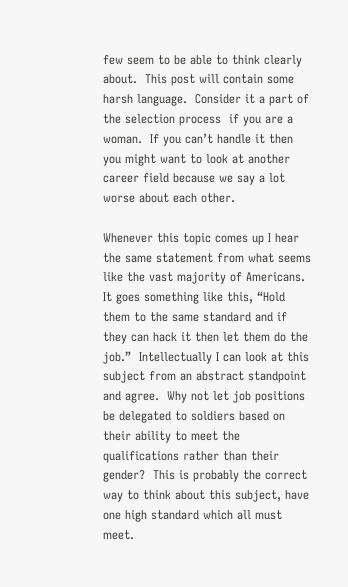few seem to be able to think clearly about.  This post will contain some harsh language.  Consider it a part of the selection process  if you are a woman.  If you can’t handle it then you might want to look at another career field because we say a lot worse about each other.

Whenever this topic comes up I hear the same statement from what seems like the vast majority of Americans.  It goes something like this, “Hold them to the same standard and if they can hack it then let them do the job.”  Intellectually I can look at this subject from an abstract standpoint and agree.  Why not let job positions be delegated to soldiers based on their ability to meet the qualifications rather than their gender?  This is probably the correct way to think about this subject, have one high standard which all must meet.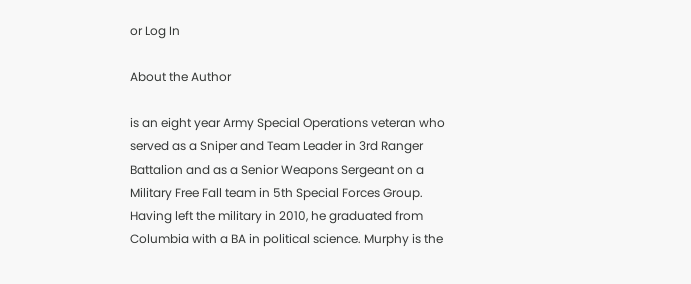or Log In

About the Author

is an eight year Army Special Operations veteran who served as a Sniper and Team Leader in 3rd Ranger Battalion and as a Senior Weapons Sergeant on a Military Free Fall team in 5th Special Forces Group. Having left the military in 2010, he graduated from Columbia with a BA in political science. Murphy is the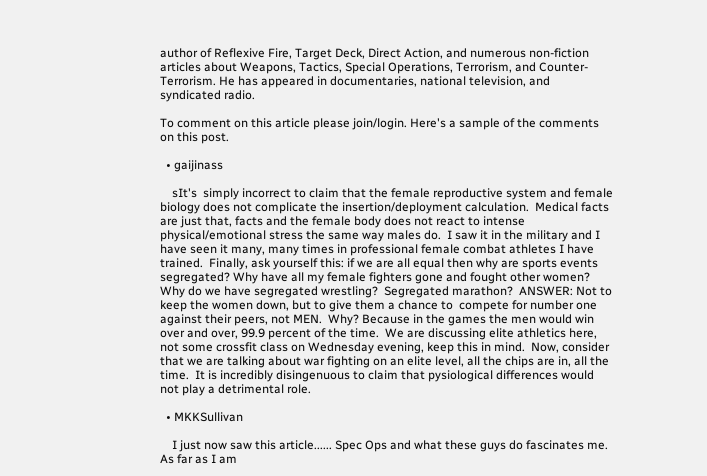author of Reflexive Fire, Target Deck, Direct Action, and numerous non-fiction articles about Weapons, Tactics, Special Operations, Terrorism, and Counter-Terrorism. He has appeared in documentaries, national television, and syndicated radio.

To comment on this article please join/login. Here's a sample of the comments on this post.

  • gaijinass

    sIt's  simply incorrect to claim that the female reproductive system and female biology does not complicate the insertion/deployment calculation.  Medical facts are just that, facts and the female body does not react to intense physical/emotional stress the same way males do.  I saw it in the military and I have seen it many, many times in professional female combat athletes I have trained.  Finally, ask yourself this: if we are all equal then why are sports events segregated? Why have all my female fighters gone and fought other women?  Why do we have segregated wrestling?  Segregated marathon?  ANSWER: Not to keep the women down, but to give them a chance to  compete for number one against their peers, not MEN.  Why? Because in the games the men would win over and over, 99.9 percent of the time.  We are discussing elite athletics here, not some crossfit class on Wednesday evening, keep this in mind.  Now, consider that we are talking about war fighting on an elite level, all the chips are in, all the time.  It is incredibly disingenuous to claim that pysiological differences would not play a detrimental role.

  • MKKSullivan

    I just now saw this article...... Spec Ops and what these guys do fascinates me. As far as I am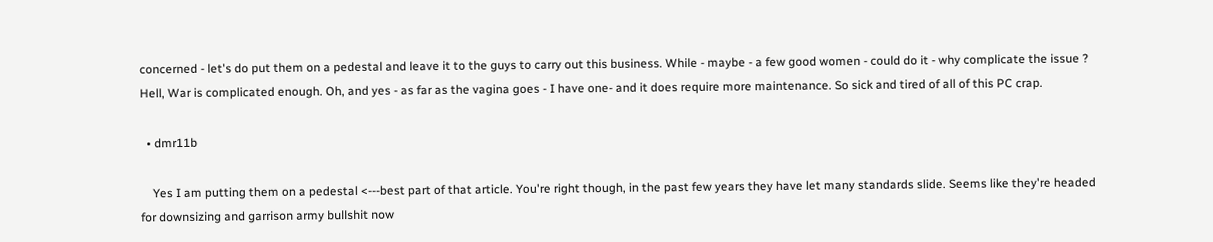concerned - let's do put them on a pedestal and leave it to the guys to carry out this business. While - maybe - a few good women - could do it - why complicate the issue ?  Hell, War is complicated enough. Oh, and yes - as far as the vagina goes - I have one- and it does require more maintenance. So sick and tired of all of this PC crap.

  • dmr11b

    Yes I am putting them on a pedestal <---best part of that article. You're right though, in the past few years they have let many standards slide. Seems like they're headed for downsizing and garrison army bullshit now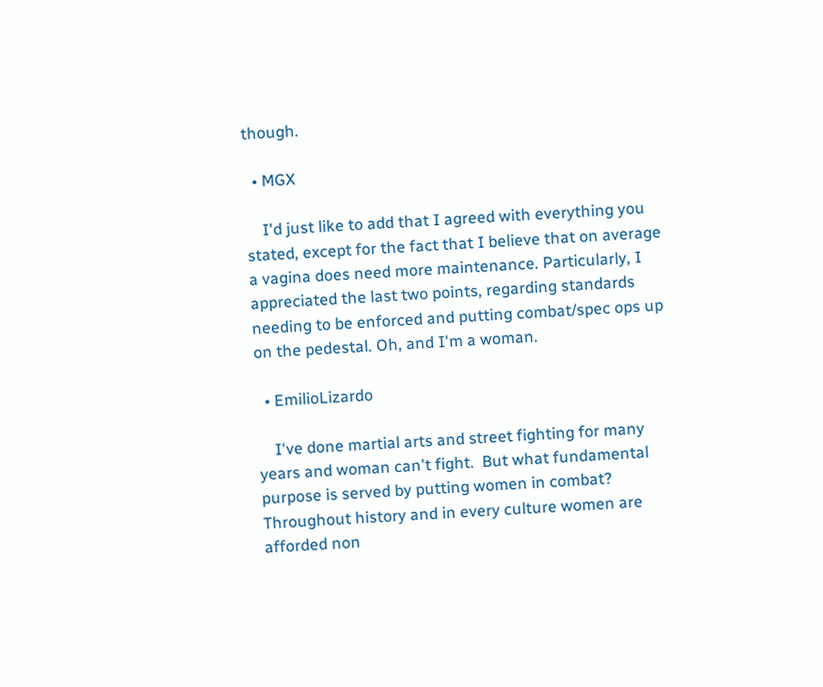though.

  • MGX

    I'd just like to add that I agreed with everything you stated, except for the fact that I believe that on average a vagina does need more maintenance. Particularly, I appreciated the last two points, regarding standards needing to be enforced and putting combat/spec ops up on the pedestal. Oh, and I'm a woman.

  • EmilioLizardo

    I've done martial arts and street fighting for many years and woman can't fight.  But what fundamental purpose is served by putting women in combat?  Throughout history and in every culture women are afforded non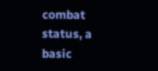combat status, a basic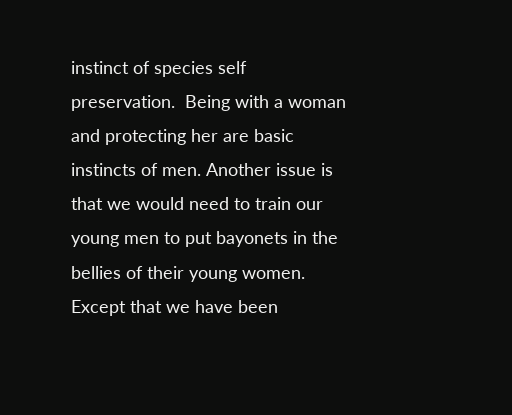instinct of species self preservation.  Being with a woman and protecting her are basic instincts of men. Another issue is that we would need to train our young men to put bayonets in the bellies of their young women.  Except that we have been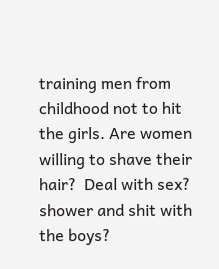training men from childhood not to hit the girls. Are women willing to shave their hair?  Deal with sex?  shower and shit with the boys?